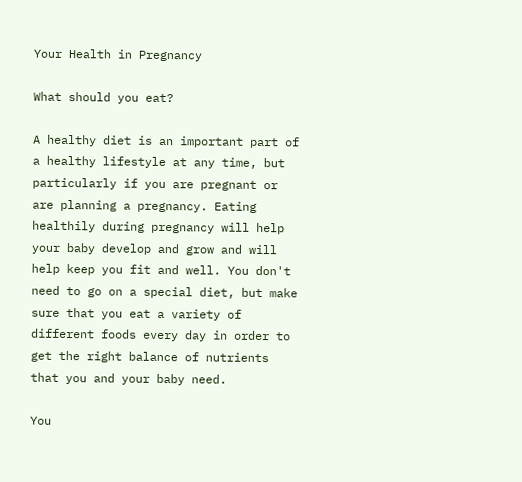Your Health in Pregnancy

What should you eat?

A healthy diet is an important part of a healthy lifestyle at any time, but particularly if you are pregnant or are planning a pregnancy. Eating healthily during pregnancy will help your baby develop and grow and will help keep you fit and well. You don't need to go on a special diet, but make sure that you eat a variety of different foods every day in order to get the right balance of nutrients that you and your baby need.

You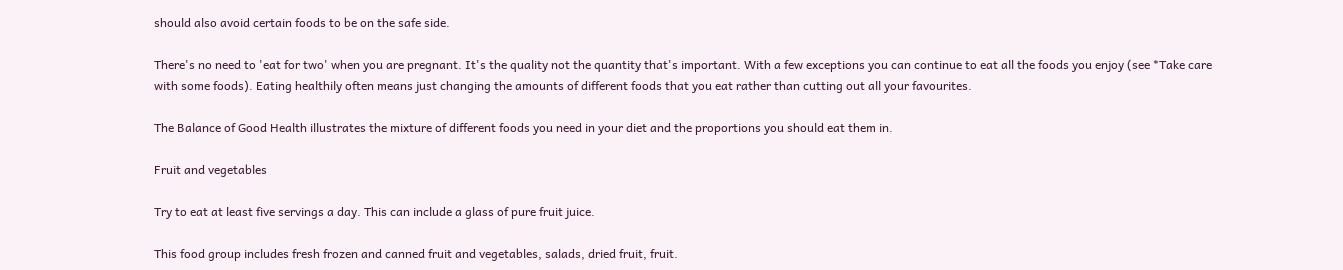should also avoid certain foods to be on the safe side.

There's no need to 'eat for two' when you are pregnant. It's the quality not the quantity that's important. With a few exceptions you can continue to eat all the foods you enjoy (see *Take care with some foods). Eating healthily often means just changing the amounts of different foods that you eat rather than cutting out all your favourites.

The Balance of Good Health illustrates the mixture of different foods you need in your diet and the proportions you should eat them in.

Fruit and vegetables

Try to eat at least five servings a day. This can include a glass of pure fruit juice.

This food group includes fresh frozen and canned fruit and vegetables, salads, dried fruit, fruit.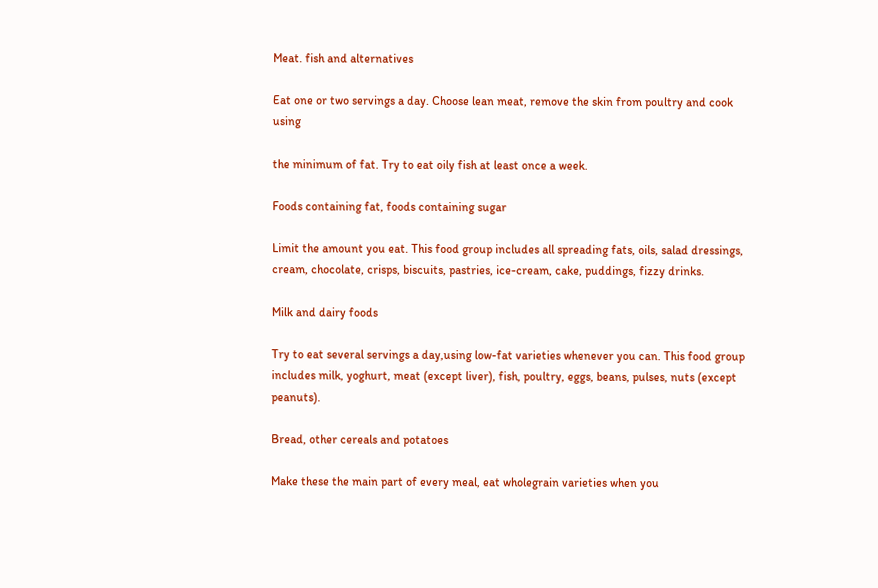Meat. fish and alternatives

Eat one or two servings a day. Choose lean meat, remove the skin from poultry and cook using

the minimum of fat. Try to eat oily fish at least once a week.

Foods containing fat, foods containing sugar

Limit the amount you eat. This food group includes all spreading fats, oils, salad dressings, cream, chocolate, crisps, biscuits, pastries, ice-cream, cake, puddings, fizzy drinks.

Milk and dairy foods

Try to eat several servings a day,using low-fat varieties whenever you can. This food group includes milk, yoghurt, meat (except liver), fish, poultry, eggs, beans, pulses, nuts (except peanuts).

Bread, other cereals and potatoes

Make these the main part of every meal, eat wholegrain varieties when you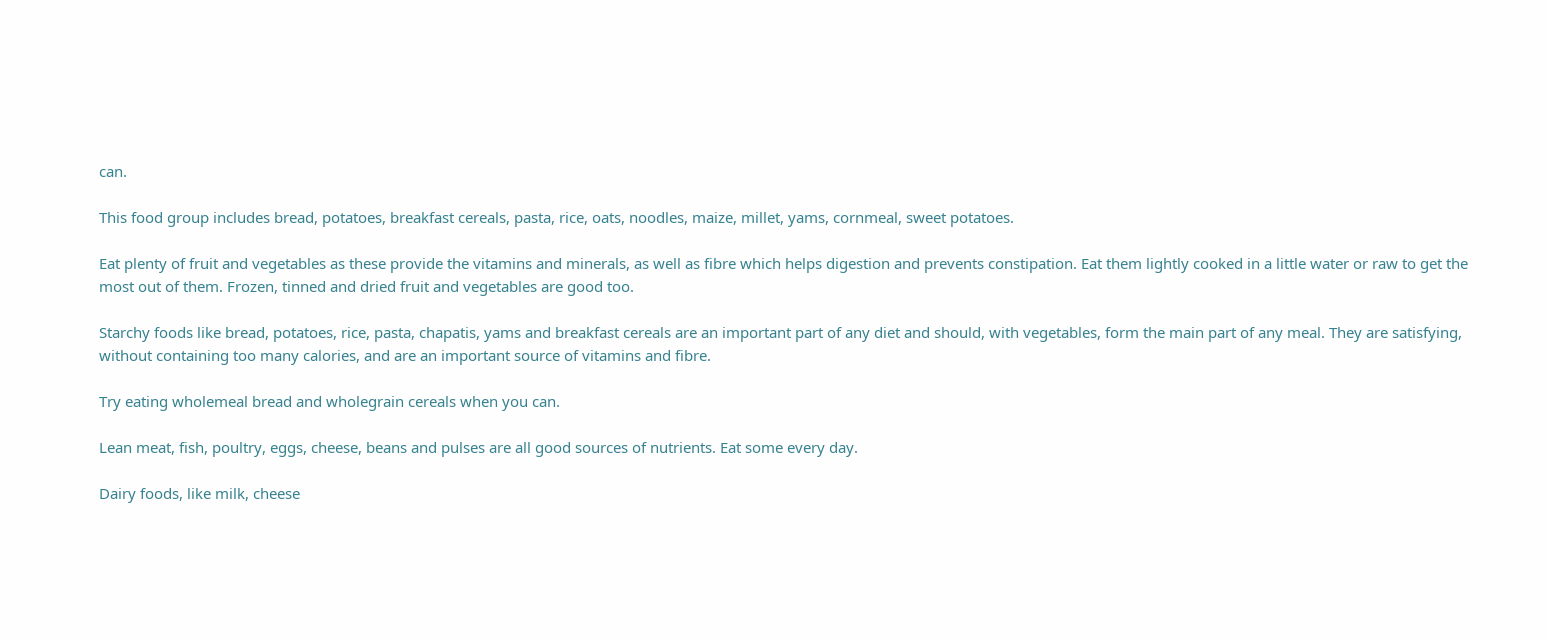can.

This food group includes bread, potatoes, breakfast cereals, pasta, rice, oats, noodles, maize, millet, yams, cornmeal, sweet potatoes.

Eat plenty of fruit and vegetables as these provide the vitamins and minerals, as well as fibre which helps digestion and prevents constipation. Eat them lightly cooked in a little water or raw to get the most out of them. Frozen, tinned and dried fruit and vegetables are good too.

Starchy foods like bread, potatoes, rice, pasta, chapatis, yams and breakfast cereals are an important part of any diet and should, with vegetables, form the main part of any meal. They are satisfying, without containing too many calories, and are an important source of vitamins and fibre.

Try eating wholemeal bread and wholegrain cereals when you can.

Lean meat, fish, poultry, eggs, cheese, beans and pulses are all good sources of nutrients. Eat some every day.

Dairy foods, like milk, cheese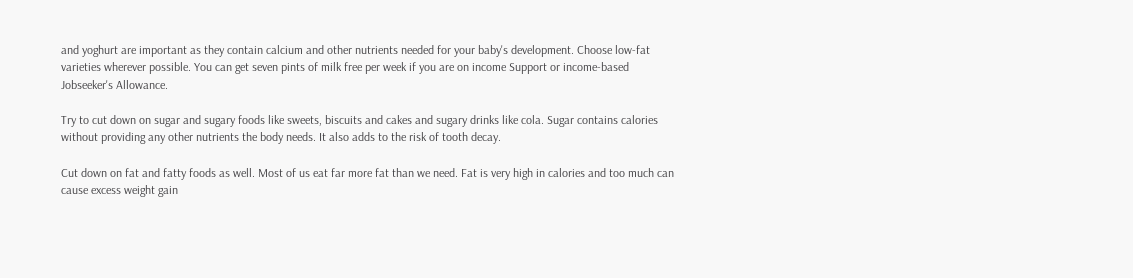and yoghurt are important as they contain calcium and other nutrients needed for your baby's development. Choose low-fat varieties wherever possible. You can get seven pints of milk free per week if you are on income Support or income-based Jobseeker's Allowance.

Try to cut down on sugar and sugary foods like sweets, biscuits and cakes and sugary drinks like cola. Sugar contains calories without providing any other nutrients the body needs. It also adds to the risk of tooth decay.

Cut down on fat and fatty foods as well. Most of us eat far more fat than we need. Fat is very high in calories and too much can cause excess weight gain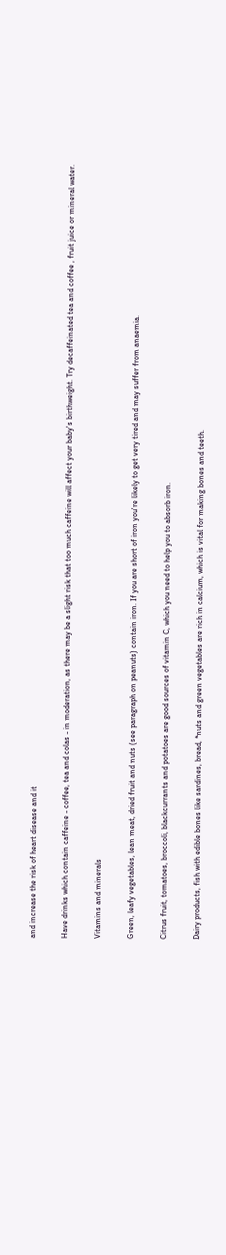and increase the risk of heart disease and it

Have drinks which contain caffeine - coffee, tea and colas - in moderation, as there may be a slight risk that too much caffeine will affect your baby's birthweight. Try decaffeinated tea and coffee , fruit juice or mineral water.

Vitamins and minerals

Green, leafy vegetables, lean meat, dried fruit and nuts (see paragraph on peanuts) contain iron. If you are short of iron you're likely to get very tired and may suffer from anaemia.

Citrus fruit, tomatoes, broccoli, blackcurrants and potatoes are good sources of vitamin C, which you need to help you to absorb iron.

Dairy products, fish with edible bones like sardines, bread, *nuts and green vegetables are rich in calcium, which is vital for making bones and teeth.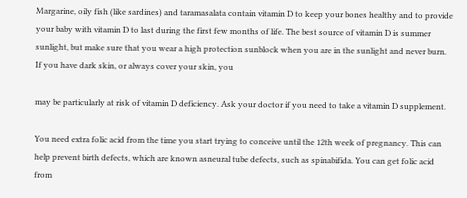Margarine, oily fish (like sardines) and taramasalata contain vitamin D to keep your bones healthy and to provide your baby with vitamin D to last during the first few months of life. The best source of vitamin D is summer sunlight, but make sure that you wear a high protection sunblock when you are in the sunlight and never burn. If you have dark skin, or always cover your skin, you

may be particularly at risk of vitamin D deficiency. Ask your doctor if you need to take a vitamin D supplement.

You need extra folic acid from the time you start trying to conceive until the 12th week of pregnancy. This can help prevent birth defects, which are known asneural tube defects, such as spinabifida. You can get folic acid from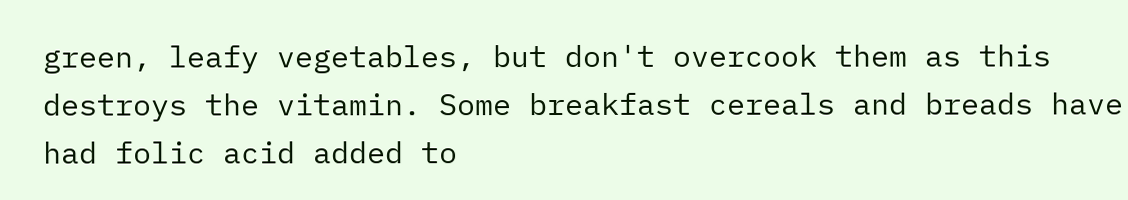green, leafy vegetables, but don't overcook them as this destroys the vitamin. Some breakfast cereals and breads have had folic acid added to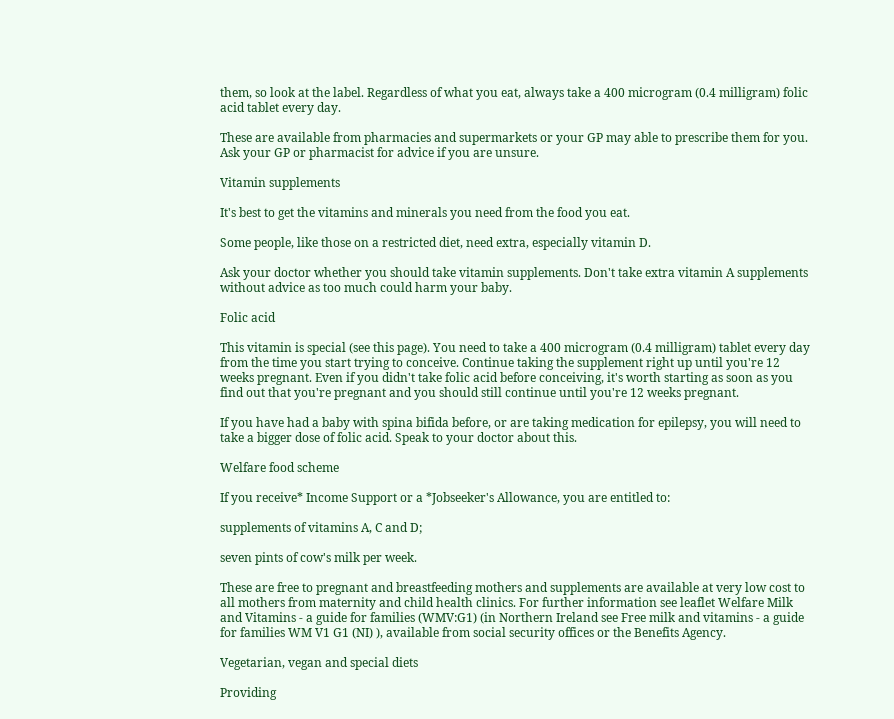them, so look at the label. Regardless of what you eat, always take a 400 microgram (0.4 milligram) folic acid tablet every day.

These are available from pharmacies and supermarkets or your GP may able to prescribe them for you. Ask your GP or pharmacist for advice if you are unsure.

Vitamin supplements

It's best to get the vitamins and minerals you need from the food you eat.

Some people, like those on a restricted diet, need extra, especially vitamin D.

Ask your doctor whether you should take vitamin supplements. Don't take extra vitamin A supplements without advice as too much could harm your baby.

Folic acid

This vitamin is special (see this page). You need to take a 400 microgram (0.4 milligram) tablet every day from the time you start trying to conceive. Continue taking the supplement right up until you're 12 weeks pregnant. Even if you didn't take folic acid before conceiving, it's worth starting as soon as you find out that you're pregnant and you should still continue until you're 12 weeks pregnant.

If you have had a baby with spina bifida before, or are taking medication for epilepsy, you will need to take a bigger dose of folic acid. Speak to your doctor about this.

Welfare food scheme

If you receive* Income Support or a *Jobseeker's Allowance, you are entitled to:

supplements of vitamins A, C and D;

seven pints of cow's milk per week.

These are free to pregnant and breastfeeding mothers and supplements are available at very low cost to all mothers from maternity and child health clinics. For further information see leaflet Welfare Milk and Vitamins - a guide for families (WMV:G1) (in Northern Ireland see Free milk and vitamins - a guide for families WM V1 G1 (NI) ), available from social security offices or the Benefits Agency.

Vegetarian, vegan and special diets

Providing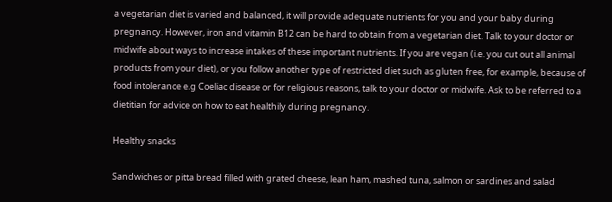a vegetarian diet is varied and balanced, it will provide adequate nutrients for you and your baby during pregnancy. However, iron and vitamin B12 can be hard to obtain from a vegetarian diet. Talk to your doctor or midwife about ways to increase intakes of these important nutrients. If you are vegan (i.e. you cut out all animal products from your diet), or you follow another type of restricted diet such as gluten free, for example, because of food intolerance e.g Coeliac disease or for religious reasons, talk to your doctor or midwife. Ask to be referred to a dietitian for advice on how to eat healthily during pregnancy.

Healthy snacks

Sandwiches or pitta bread filled with grated cheese, lean ham, mashed tuna, salmon or sardines and salad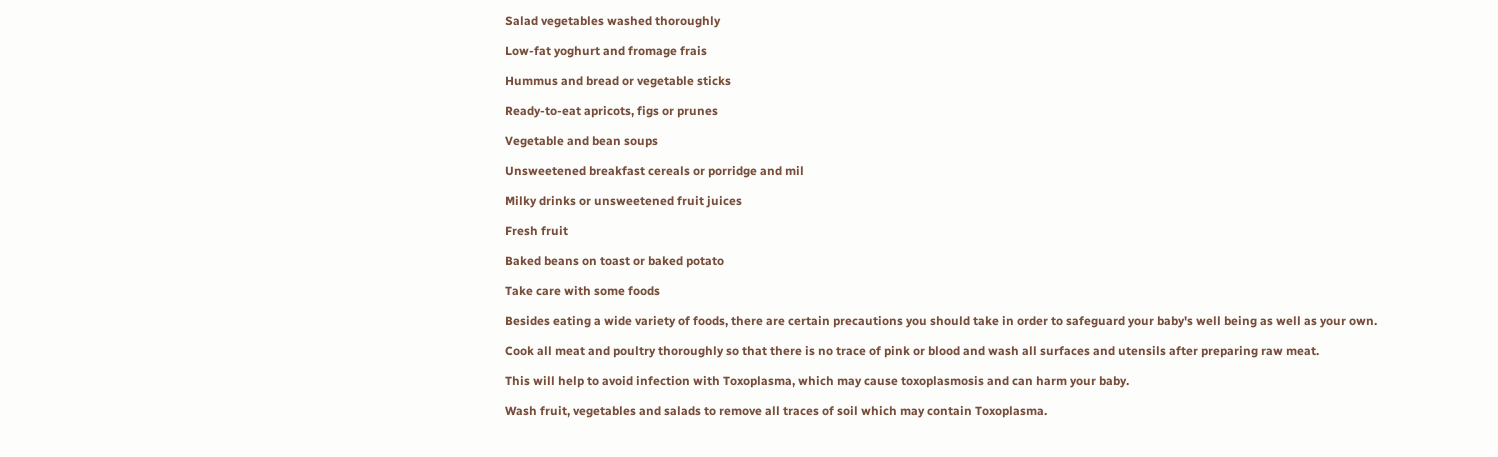Salad vegetables washed thoroughly

Low-fat yoghurt and fromage frais

Hummus and bread or vegetable sticks

Ready-to-eat apricots, figs or prunes

Vegetable and bean soups

Unsweetened breakfast cereals or porridge and mil

Milky drinks or unsweetened fruit juices

Fresh fruit

Baked beans on toast or baked potato

Take care with some foods

Besides eating a wide variety of foods, there are certain precautions you should take in order to safeguard your baby's well being as well as your own.

Cook all meat and poultry thoroughly so that there is no trace of pink or blood and wash all surfaces and utensils after preparing raw meat.

This will help to avoid infection with Toxoplasma, which may cause toxoplasmosis and can harm your baby.

Wash fruit, vegetables and salads to remove all traces of soil which may contain Toxoplasma.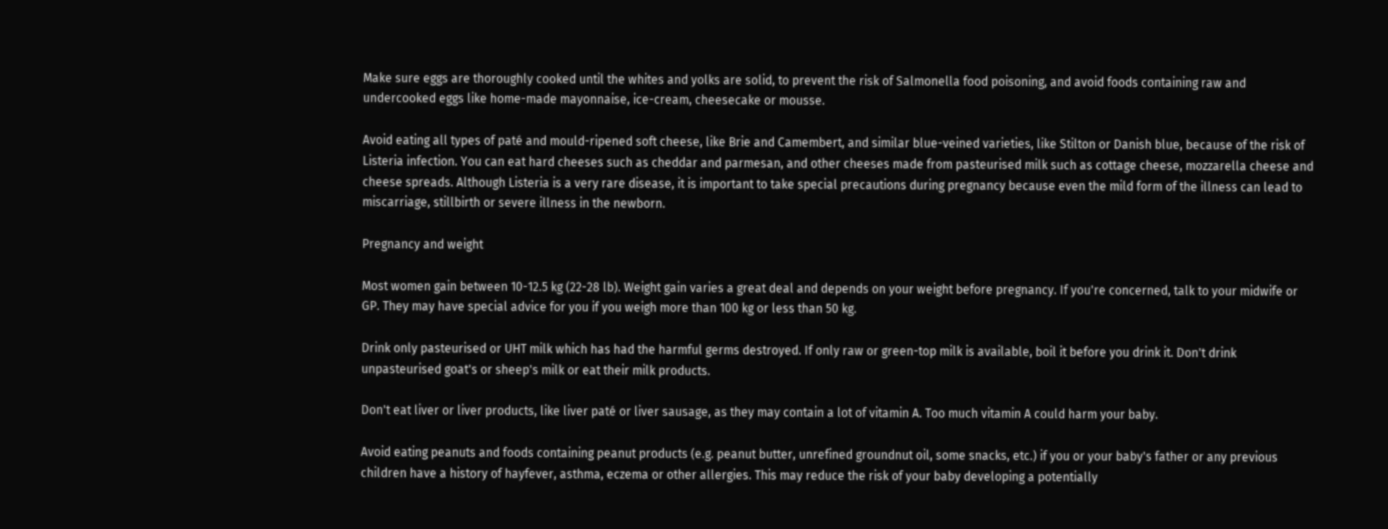Make sure eggs are thoroughly cooked until the whites and yolks are solid, to prevent the risk of Salmonella food poisoning, and avoid foods containing raw and undercooked eggs like home-made mayonnaise, ice-cream, cheesecake or mousse.

Avoid eating all types of paté and mould-ripened soft cheese, like Brie and Camembert, and similar blue-veined varieties, like Stilton or Danish blue, because of the risk of Listeria infection. You can eat hard cheeses such as cheddar and parmesan, and other cheeses made from pasteurised milk such as cottage cheese, mozzarella cheese and cheese spreads. Although Listeria is a very rare disease, it is important to take special precautions during pregnancy because even the mild form of the illness can lead to miscarriage, stillbirth or severe illness in the newborn.

Pregnancy and weight

Most women gain between 10-12.5 kg (22-28 lb). Weight gain varies a great deal and depends on your weight before pregnancy. If you're concerned, talk to your midwife or GP. They may have special advice for you if you weigh more than 100 kg or less than 50 kg.

Drink only pasteurised or UHT milk which has had the harmful germs destroyed. If only raw or green-top milk is available, boil it before you drink it. Don't drink unpasteurised goat's or sheep's milk or eat their milk products.

Don't eat liver or liver products, like liver paté or liver sausage, as they may contain a lot of vitamin A. Too much vitamin A could harm your baby.

Avoid eating peanuts and foods containing peanut products (e.g. peanut butter, unrefined groundnut oil, some snacks, etc.) if you or your baby's father or any previous children have a history of hayfever, asthma, eczema or other allergies. This may reduce the risk of your baby developing a potentially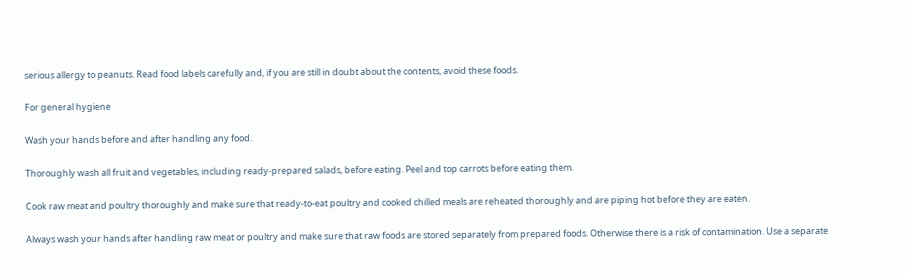serious allergy to peanuts. Read food labels carefully and, if you are still in doubt about the contents, avoid these foods.

For general hygiene

Wash your hands before and after handling any food.

Thoroughly wash all fruit and vegetables, including ready-prepared salads, before eating. Peel and top carrots before eating them.

Cook raw meat and poultry thoroughly and make sure that ready-to-eat poultry and cooked chilled meals are reheated thoroughly and are piping hot before they are eaten.

Always wash your hands after handling raw meat or poultry and make sure that raw foods are stored separately from prepared foods. Otherwise there is a risk of contamination. Use a separate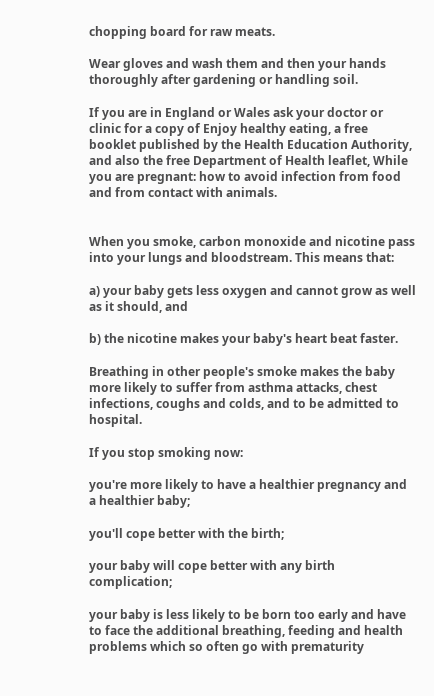chopping board for raw meats.

Wear gloves and wash them and then your hands thoroughly after gardening or handling soil.

If you are in England or Wales ask your doctor or clinic for a copy of Enjoy healthy eating, a free booklet published by the Health Education Authority, and also the free Department of Health leaflet, While you are pregnant: how to avoid infection from food and from contact with animals.


When you smoke, carbon monoxide and nicotine pass into your lungs and bloodstream. This means that:

a) your baby gets less oxygen and cannot grow as well as it should, and

b) the nicotine makes your baby's heart beat faster.

Breathing in other people's smoke makes the baby more likely to suffer from asthma attacks, chest infections, coughs and colds, and to be admitted to hospital.

If you stop smoking now:

you're more likely to have a healthier pregnancy and a healthier baby;

you'll cope better with the birth;

your baby will cope better with any birth complication;

your baby is less likely to be born too early and have to face the additional breathing, feeding and health problems which so often go with prematurity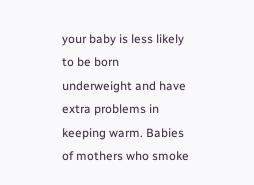your baby is less likely to be born underweight and have extra problems in keeping warm. Babies of mothers who smoke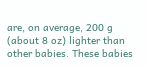are, on average, 200 g (about 8 oz) lighter than other babies. These babies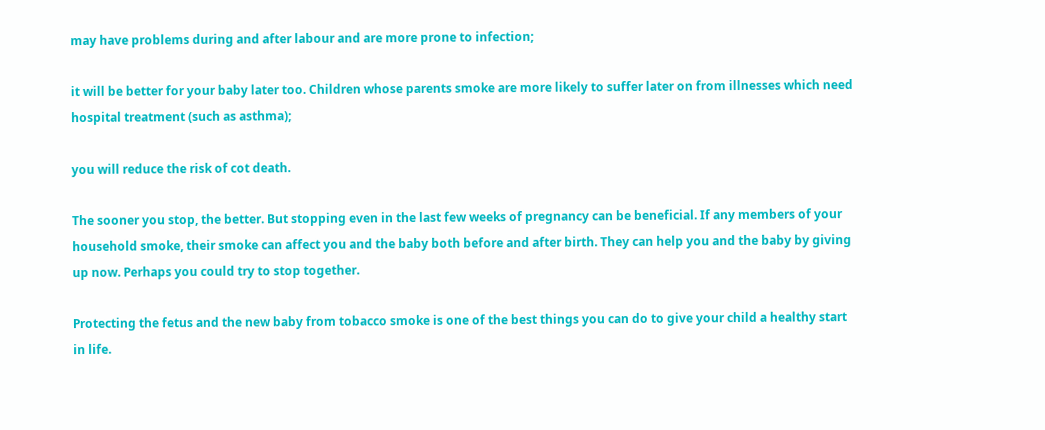may have problems during and after labour and are more prone to infection;

it will be better for your baby later too. Children whose parents smoke are more likely to suffer later on from illnesses which need hospital treatment (such as asthma);

you will reduce the risk of cot death.

The sooner you stop, the better. But stopping even in the last few weeks of pregnancy can be beneficial. If any members of your household smoke, their smoke can affect you and the baby both before and after birth. They can help you and the baby by giving up now. Perhaps you could try to stop together.

Protecting the fetus and the new baby from tobacco smoke is one of the best things you can do to give your child a healthy start in life.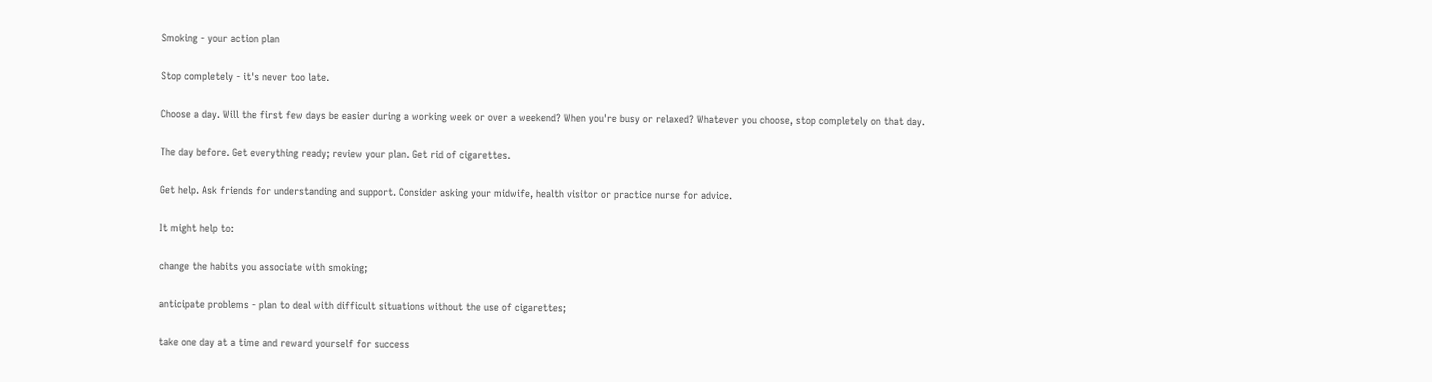Smoking - your action plan

Stop completely - it's never too late.

Choose a day. Will the first few days be easier during a working week or over a weekend? When you're busy or relaxed? Whatever you choose, stop completely on that day.

The day before. Get everything ready; review your plan. Get rid of cigarettes.

Get help. Ask friends for understanding and support. Consider asking your midwife, health visitor or practice nurse for advice.

It might help to:

change the habits you associate with smoking;

anticipate problems - plan to deal with difficult situations without the use of cigarettes;

take one day at a time and reward yourself for success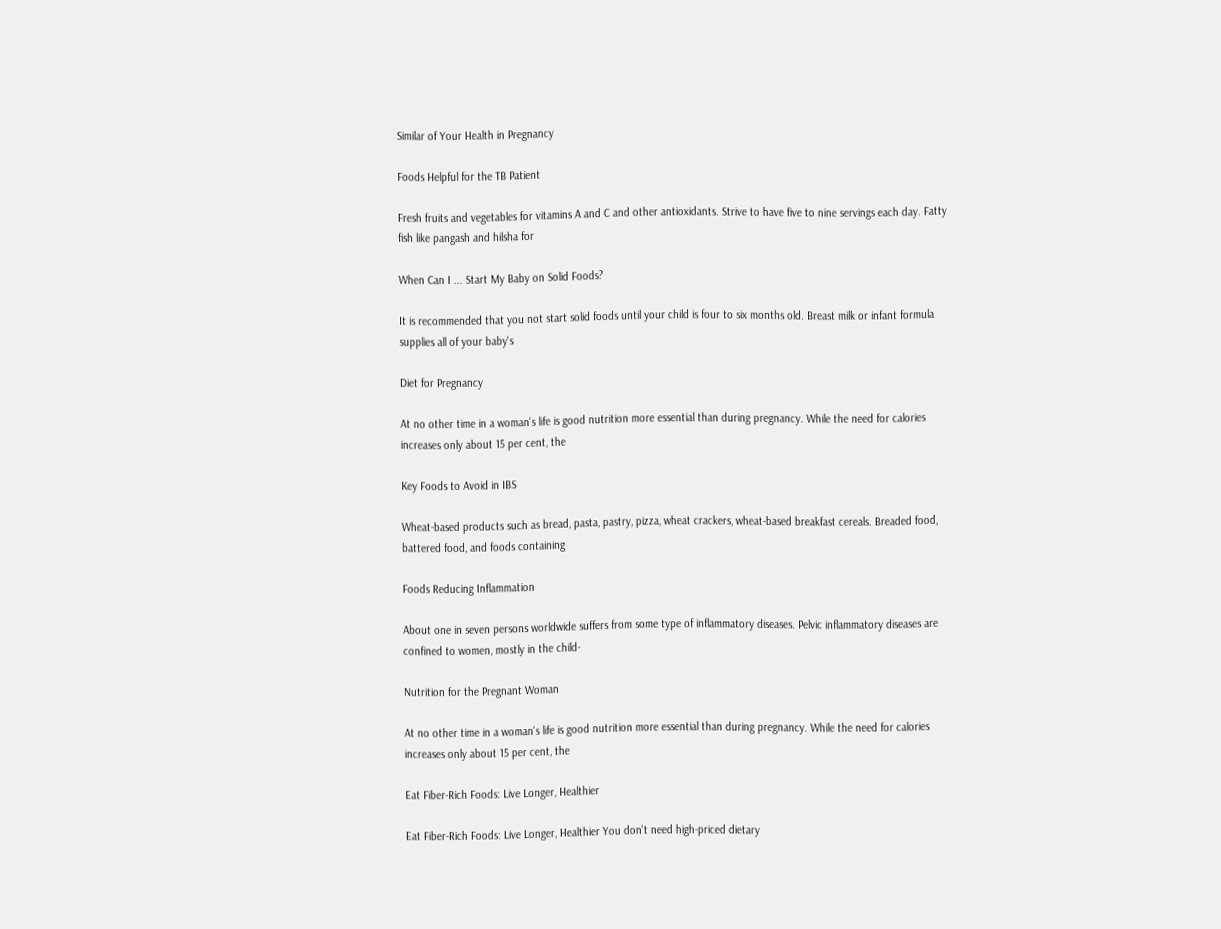Similar of Your Health in Pregnancy

Foods Helpful for the TB Patient

Fresh fruits and vegetables for vitamins A and C and other antioxidants. Strive to have five to nine servings each day. Fatty fish like pangash and hilsha for

When Can I ... Start My Baby on Solid Foods?

It is recommended that you not start solid foods until your child is four to six months old. Breast milk or infant formula supplies all of your baby's

Diet for Pregnancy

At no other time in a woman's life is good nutrition more essential than during pregnancy. While the need for calories increases only about 15 per cent, the

Key Foods to Avoid in IBS

Wheat-based products such as bread, pasta, pastry, pizza, wheat crackers, wheat-based breakfast cereals. Breaded food, battered food, and foods containing

Foods Reducing Inflammation

About one in seven persons worldwide suffers from some type of inflammatory diseases. Pelvic inflammatory diseases are confined to women, mostly in the child-

Nutrition for the Pregnant Woman

At no other time in a woman's life is good nutrition more essential than during pregnancy. While the need for calories increases only about 15 per cent, the

Eat Fiber-Rich Foods: Live Longer, Healthier

Eat Fiber-Rich Foods: Live Longer, Healthier You don't need high-priced dietary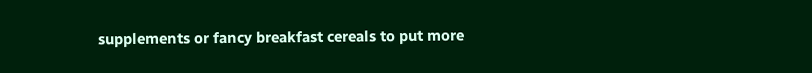supplements or fancy breakfast cereals to put more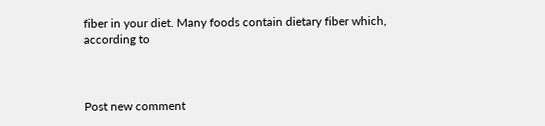fiber in your diet. Many foods contain dietary fiber which, according to



Post new comment